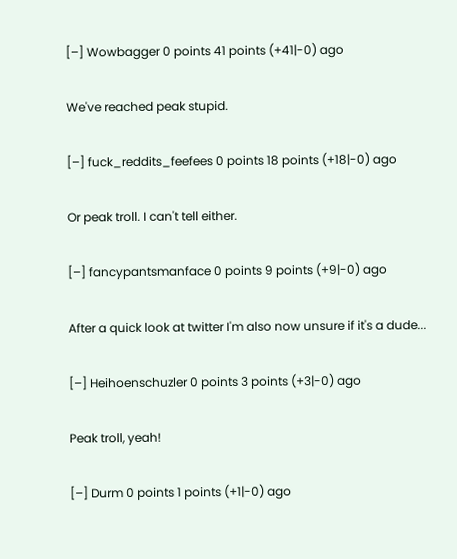[–] Wowbagger 0 points 41 points (+41|-0) ago

We've reached peak stupid.

[–] fuck_reddits_feefees 0 points 18 points (+18|-0) ago

Or peak troll. I can't tell either.

[–] fancypantsmanface 0 points 9 points (+9|-0) ago

After a quick look at twitter I'm also now unsure if it's a dude...

[–] Heihoenschuzler 0 points 3 points (+3|-0) ago

Peak troll, yeah!

[–] Durm 0 points 1 points (+1|-0) ago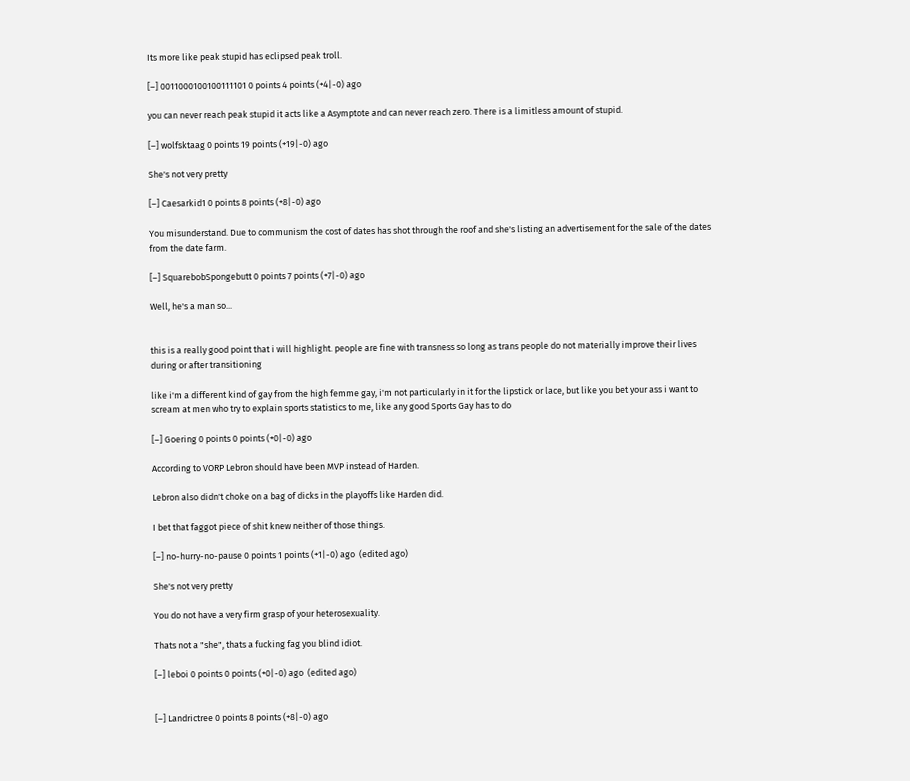Its more like peak stupid has eclipsed peak troll.

[–] 0011000100100111101 0 points 4 points (+4|-0) ago

you can never reach peak stupid it acts like a Asymptote and can never reach zero. There is a limitless amount of stupid.

[–] wolfsktaag 0 points 19 points (+19|-0) ago

She's not very pretty

[–] Caesarkid1 0 points 8 points (+8|-0) ago

You misunderstand. Due to communism the cost of dates has shot through the roof and she's listing an advertisement for the sale of the dates from the date farm.

[–] SquarebobSpongebutt 0 points 7 points (+7|-0) ago

Well, he's a man so...


this is a really good point that i will highlight. people are fine with transness so long as trans people do not materially improve their lives during or after transitioning

like i'm a different kind of gay from the high femme gay, i'm not particularly in it for the lipstick or lace, but like you bet your ass i want to scream at men who try to explain sports statistics to me, like any good Sports Gay has to do

[–] Goering 0 points 0 points (+0|-0) ago

According to VORP Lebron should have been MVP instead of Harden.

Lebron also didn't choke on a bag of dicks in the playoffs like Harden did.

I bet that faggot piece of shit knew neither of those things.

[–] no-hurry-no-pause 0 points 1 points (+1|-0) ago  (edited ago)

She's not very pretty

You do not have a very firm grasp of your heterosexuality.

Thats not a "she", thats a fucking fag you blind idiot.

[–] leboi 0 points 0 points (+0|-0) ago  (edited ago)


[–] Landrictree 0 points 8 points (+8|-0) ago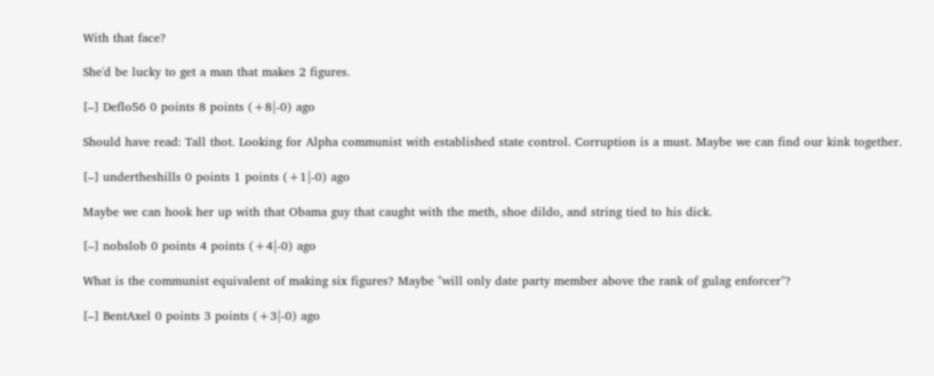With that face?

She'd be lucky to get a man that makes 2 figures.

[–] Deflo56 0 points 8 points (+8|-0) ago

Should have read: Tall thot. Looking for Alpha communist with established state control. Corruption is a must. Maybe we can find our kink together.

[–] undertheshills 0 points 1 points (+1|-0) ago

Maybe we can hook her up with that Obama guy that caught with the meth, shoe dildo, and string tied to his dick.

[–] nobslob 0 points 4 points (+4|-0) ago

What is the communist equivalent of making six figures? Maybe "will only date party member above the rank of gulag enforcer"?

[–] BentAxel 0 points 3 points (+3|-0) ago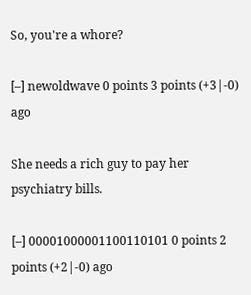So, you're a whore?

[–] newoldwave 0 points 3 points (+3|-0) ago

She needs a rich guy to pay her psychiatry bills.

[–] 00001000001100110101 0 points 2 points (+2|-0) ago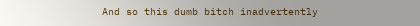And so this dumb bitch inadvertently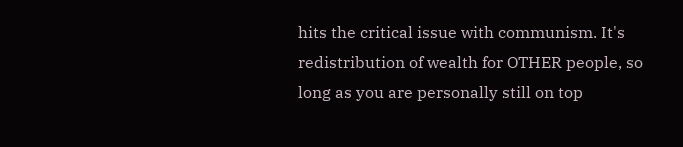hits the critical issue with communism. It's redistribution of wealth for OTHER people, so long as you are personally still on top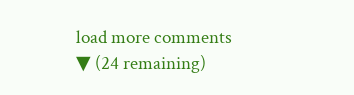load more comments ▼ (24 remaining)